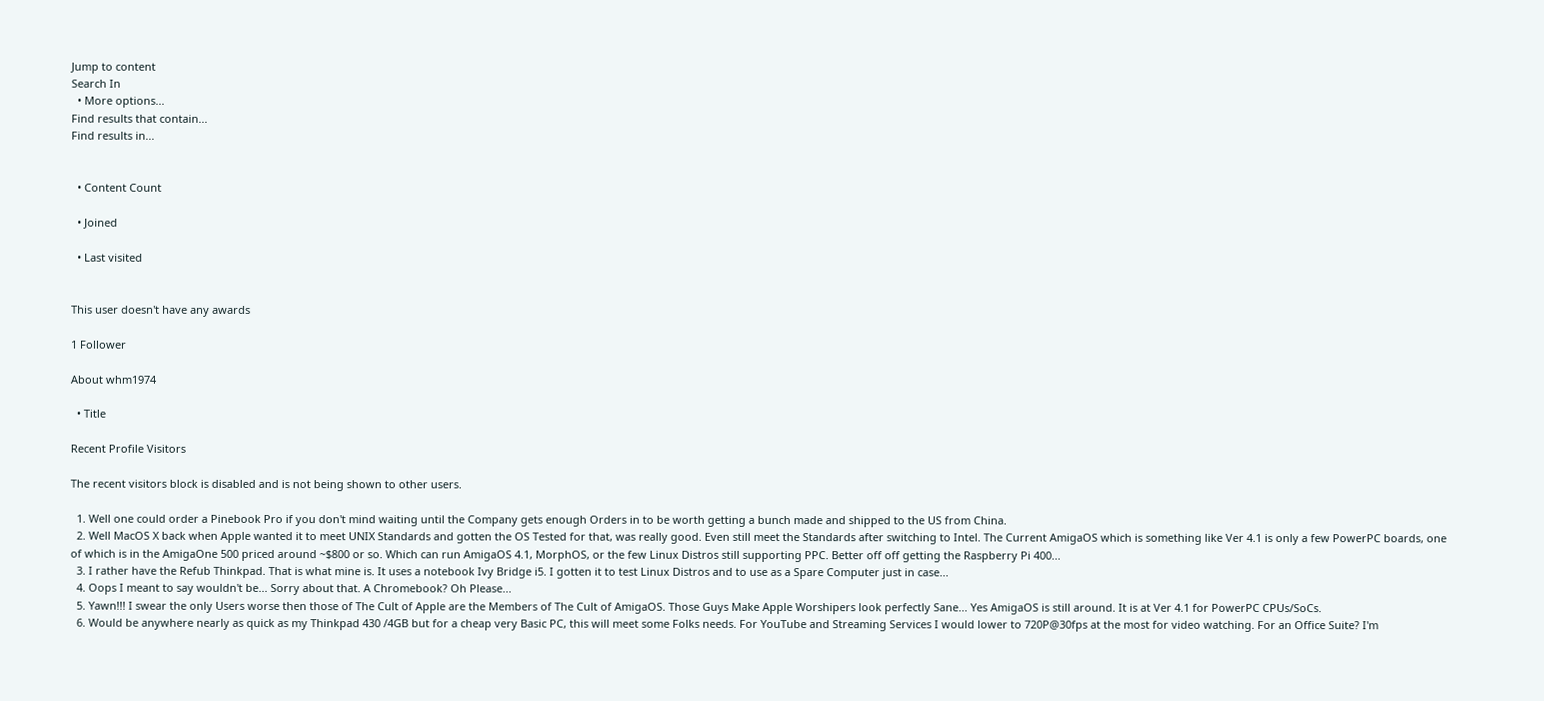Jump to content
Search In
  • More options...
Find results that contain...
Find results in...


  • Content Count

  • Joined

  • Last visited


This user doesn't have any awards

1 Follower

About whm1974

  • Title

Recent Profile Visitors

The recent visitors block is disabled and is not being shown to other users.

  1. Well one could order a Pinebook Pro if you don't mind waiting until the Company gets enough Orders in to be worth getting a bunch made and shipped to the US from China.
  2. Well MacOS X back when Apple wanted it to meet UNIX Standards and gotten the OS Tested for that, was really good. Even still meet the Standards after switching to Intel. The Current AmigaOS which is something like Ver 4.1 is only a few PowerPC boards, one of which is in the AmigaOne 500 priced around ~$800 or so. Which can run AmigaOS 4.1, MorphOS, or the few Linux Distros still supporting PPC. Better off off getting the Raspberry Pi 400...
  3. I rather have the Refub Thinkpad. That is what mine is. It uses a notebook Ivy Bridge i5. I gotten it to test Linux Distros and to use as a Spare Computer just in case...
  4. Oops I meant to say wouldn't be... Sorry about that. A Chromebook? Oh Please...
  5. Yawn!!! I swear the only Users worse then those of The Cult of Apple are the Members of The Cult of AmigaOS. Those Guys Make Apple Worshipers look perfectly Sane... Yes AmigaOS is still around. It is at Ver 4.1 for PowerPC CPUs/SoCs.
  6. Would be anywhere nearly as quick as my Thinkpad 430 /4GB but for a cheap very Basic PC, this will meet some Folks needs. For YouTube and Streaming Services I would lower to 720P@30fps at the most for video watching. For an Office Suite? I'm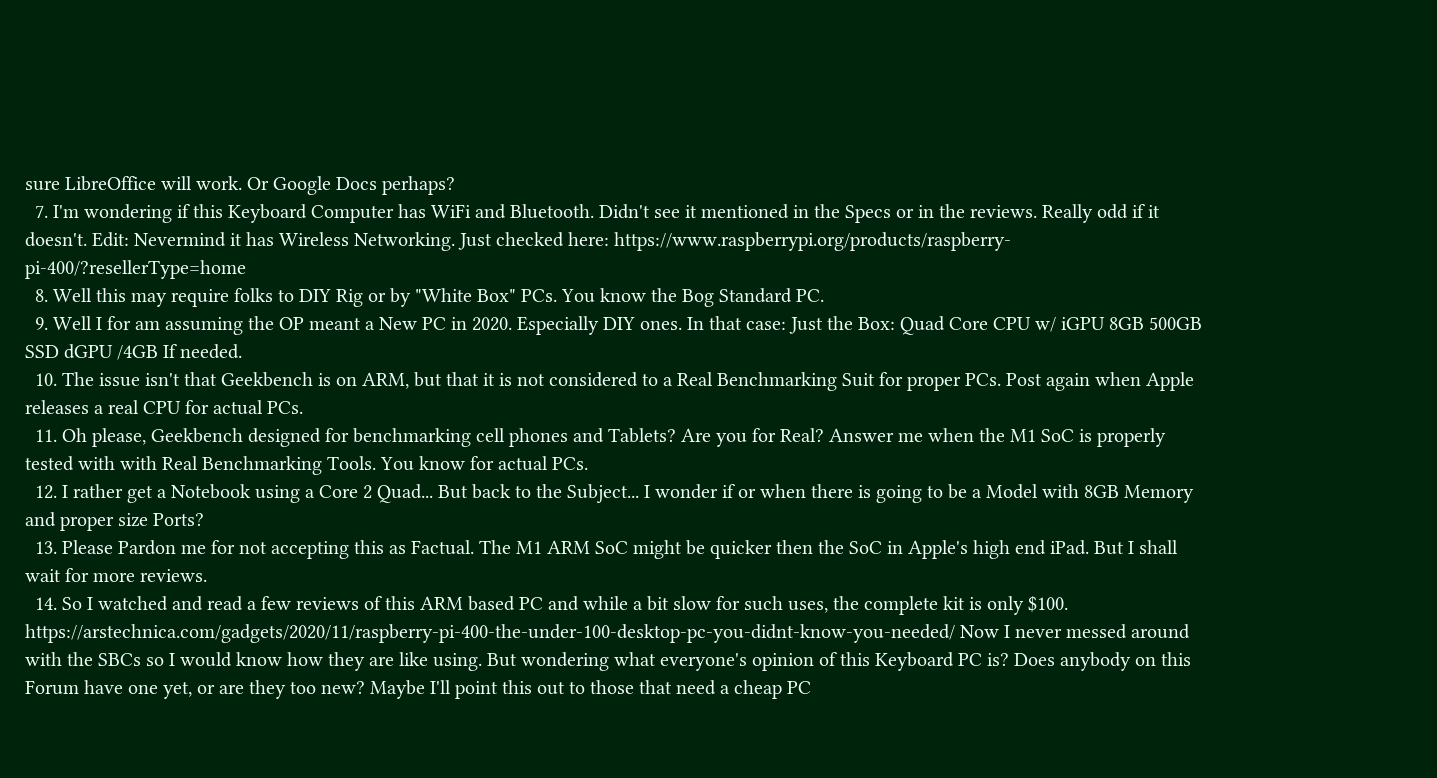sure LibreOffice will work. Or Google Docs perhaps?
  7. I'm wondering if this Keyboard Computer has WiFi and Bluetooth. Didn't see it mentioned in the Specs or in the reviews. Really odd if it doesn't. Edit: Nevermind it has Wireless Networking. Just checked here: https://www.raspberrypi.org/products/raspberry-pi-400/?resellerType=home
  8. Well this may require folks to DIY Rig or by "White Box" PCs. You know the Bog Standard PC.
  9. Well I for am assuming the OP meant a New PC in 2020. Especially DIY ones. In that case: Just the Box: Quad Core CPU w/ iGPU 8GB 500GB SSD dGPU /4GB If needed.
  10. The issue isn't that Geekbench is on ARM, but that it is not considered to a Real Benchmarking Suit for proper PCs. Post again when Apple releases a real CPU for actual PCs.
  11. Oh please, Geekbench designed for benchmarking cell phones and Tablets? Are you for Real? Answer me when the M1 SoC is properly tested with with Real Benchmarking Tools. You know for actual PCs.
  12. I rather get a Notebook using a Core 2 Quad... But back to the Subject... I wonder if or when there is going to be a Model with 8GB Memory and proper size Ports?
  13. Please Pardon me for not accepting this as Factual. The M1 ARM SoC might be quicker then the SoC in Apple's high end iPad. But I shall wait for more reviews.
  14. So I watched and read a few reviews of this ARM based PC and while a bit slow for such uses, the complete kit is only $100. https://arstechnica.com/gadgets/2020/11/raspberry-pi-400-the-under-100-desktop-pc-you-didnt-know-you-needed/ Now I never messed around with the SBCs so I would know how they are like using. But wondering what everyone's opinion of this Keyboard PC is? Does anybody on this Forum have one yet, or are they too new? Maybe I'll point this out to those that need a cheap PC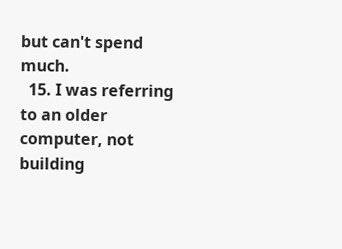but can't spend much.
  15. I was referring to an older computer, not building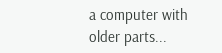a computer with older parts...